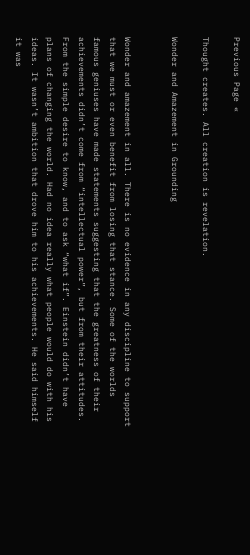Previous Page «

Thought creates. All creation is revelation.

Wonder and Amazement in Grounding


Wonder and amazement in all. There is no evidence in any discipline to support that we must or even benefit from losing that stance. Some of the worlds famous geniuses have made statements suggesting that the greatness of their achievements didn’t come from “intellectual power”, but from their attitudes. From the simple desire to know, and to ask “what if”. Einstein didn’t have plans of changing the world. Had no idea really what people would do with his ideas. It wasn’t ambition that drove him to his achievements. He said himself it was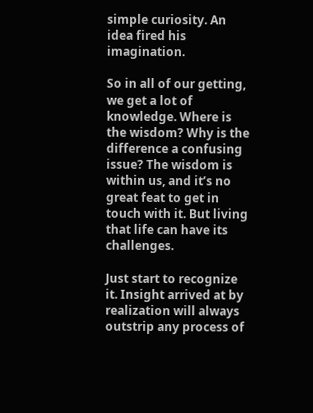simple curiosity. An idea fired his imagination.

So in all of our getting, we get a lot of knowledge. Where is the wisdom? Why is the difference a confusing issue? The wisdom is within us, and it’s no great feat to get in touch with it. But living that life can have its challenges.

Just start to recognize it. Insight arrived at by realization will always outstrip any process of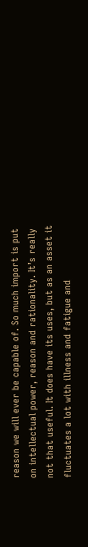reason we will ever be capable of. So much import is put on intellectual power, reason and rationality. It’s really not that useful. It does have its uses, but as an asset it fluctuates a lot with illness and fatigue and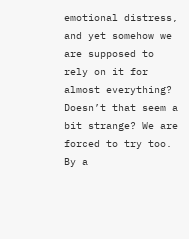emotional distress, and yet somehow we are supposed to rely on it for almost everything? Doesn’t that seem a bit strange? We are forced to try too. By a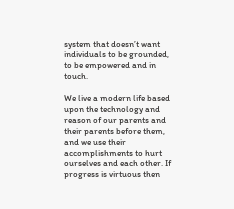system that doesn’t want individuals to be grounded, to be empowered and in touch.

We live a modern life based upon the technology and reason of our parents and their parents before them, and we use their accomplishments to hurt ourselves and each other. If progress is virtuous then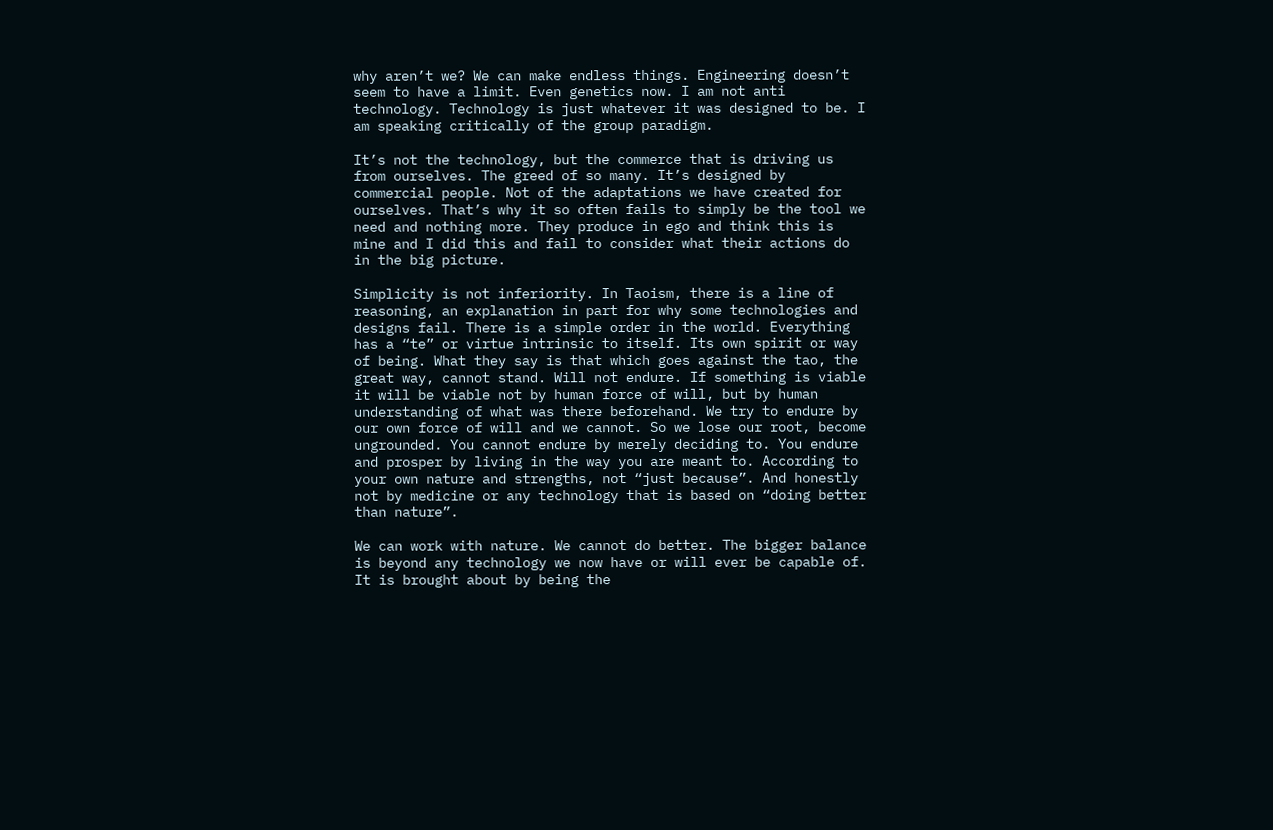why aren’t we? We can make endless things. Engineering doesn’t seem to have a limit. Even genetics now. I am not anti technology. Technology is just whatever it was designed to be. I am speaking critically of the group paradigm.

It’s not the technology, but the commerce that is driving us from ourselves. The greed of so many. It’s designed by commercial people. Not of the adaptations we have created for ourselves. That’s why it so often fails to simply be the tool we need and nothing more. They produce in ego and think this is mine and I did this and fail to consider what their actions do in the big picture.

Simplicity is not inferiority. In Taoism, there is a line of reasoning, an explanation in part for why some technologies and designs fail. There is a simple order in the world. Everything has a “te” or virtue intrinsic to itself. Its own spirit or way of being. What they say is that which goes against the tao, the great way, cannot stand. Will not endure. If something is viable it will be viable not by human force of will, but by human understanding of what was there beforehand. We try to endure by our own force of will and we cannot. So we lose our root, become ungrounded. You cannot endure by merely deciding to. You endure and prosper by living in the way you are meant to. According to your own nature and strengths, not “just because”. And honestly not by medicine or any technology that is based on “doing better than nature”.

We can work with nature. We cannot do better. The bigger balance is beyond any technology we now have or will ever be capable of. It is brought about by being the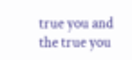true you and the true you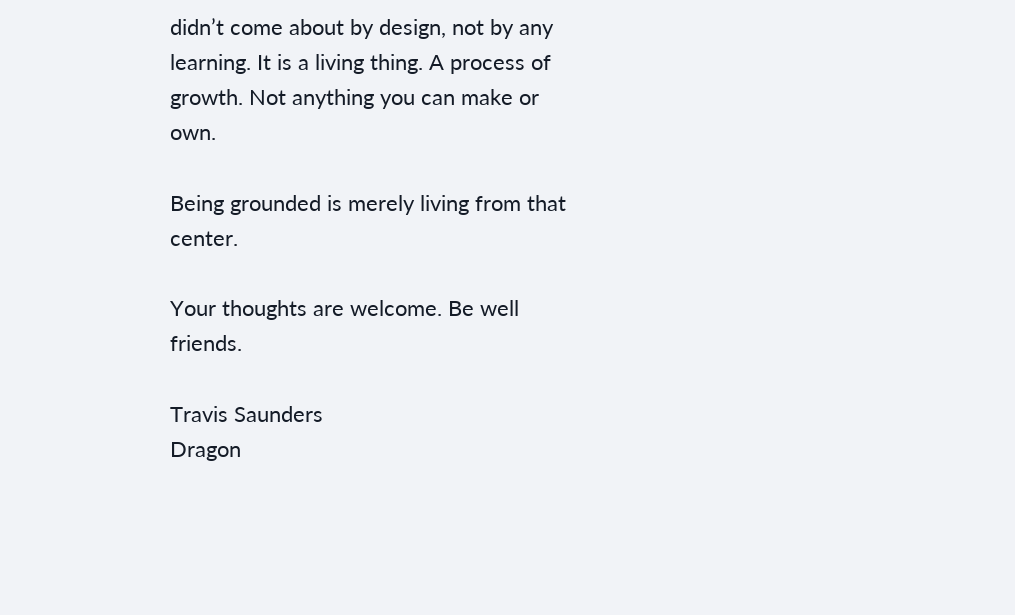didn’t come about by design, not by any learning. It is a living thing. A process of growth. Not anything you can make or own.

Being grounded is merely living from that center.

Your thoughts are welcome. Be well friends.

Travis Saunders
Dragon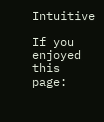Intuitive

If you enjoyed this page: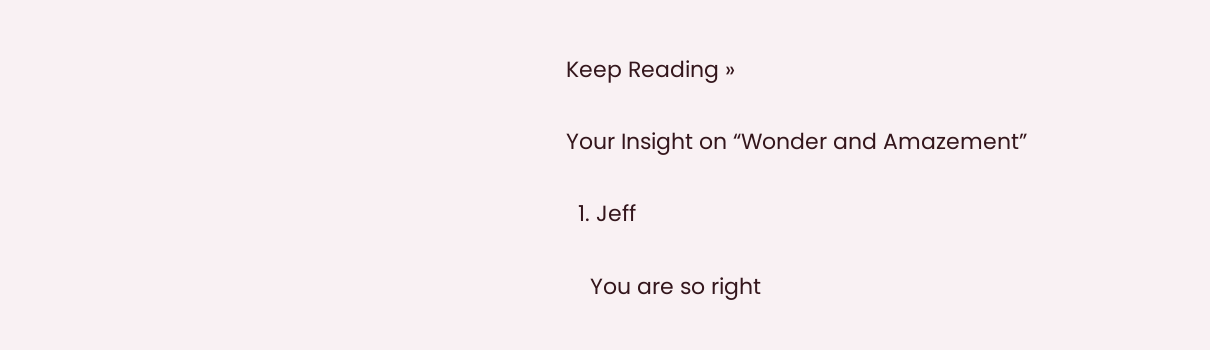Keep Reading »

Your Insight on “Wonder and Amazement”

  1. Jeff

    You are so right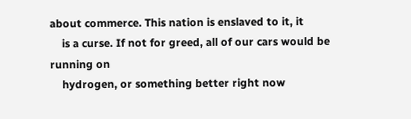about commerce. This nation is enslaved to it, it
    is a curse. If not for greed, all of our cars would be running on
    hydrogen, or something better right now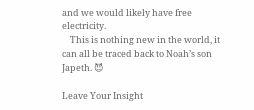and we would likely have free electricity.
    This is nothing new in the world, it can all be traced back to Noah’s son Japeth. 😈

Leave Your Insight